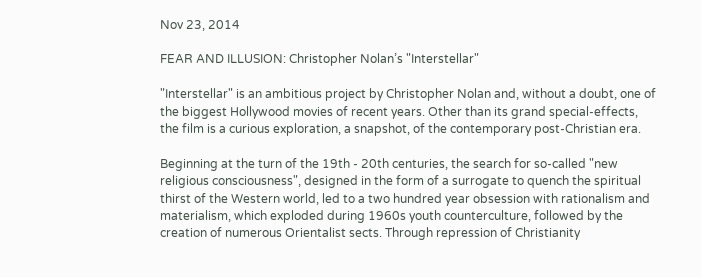Nov 23, 2014

FEAR AND ILLUSION: Christopher Nolan’s "Interstellar"

"Interstellar" is an ambitious project by Christopher Nolan and, without a doubt, one of the biggest Hollywood movies of recent years. Other than its grand special-effects, the film is a curious exploration, a snapshot, of the contemporary post-Christian era.

Beginning at the turn of the 19th - 20th centuries, the search for so-called "new religious consciousness", designed in the form of a surrogate to quench the spiritual thirst of the Western world, led to a two hundred year obsession with rationalism and materialism, which exploded during 1960s youth counterculture, followed by the creation of numerous Orientalist sects. Through repression of Christianity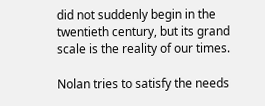did not suddenly begin in the twentieth century, but its grand scale is the reality of our times.

Nolan tries to satisfy the needs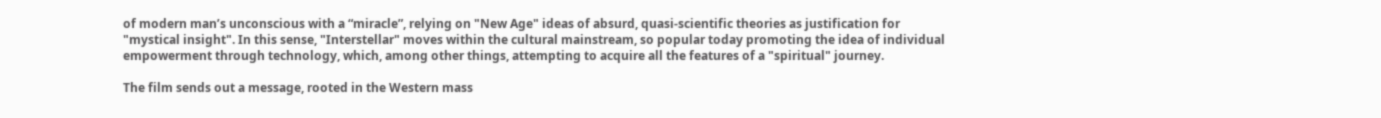of modern man’s unconscious with a “miracle”, relying on "New Age" ideas of absurd, quasi-scientific theories as justification for "mystical insight". In this sense, "Interstellar" moves within the cultural mainstream, so popular today promoting the idea of individual empowerment through technology, which, among other things, attempting to acquire all the features of a "spiritual" journey.

The film sends out a message, rooted in the Western mass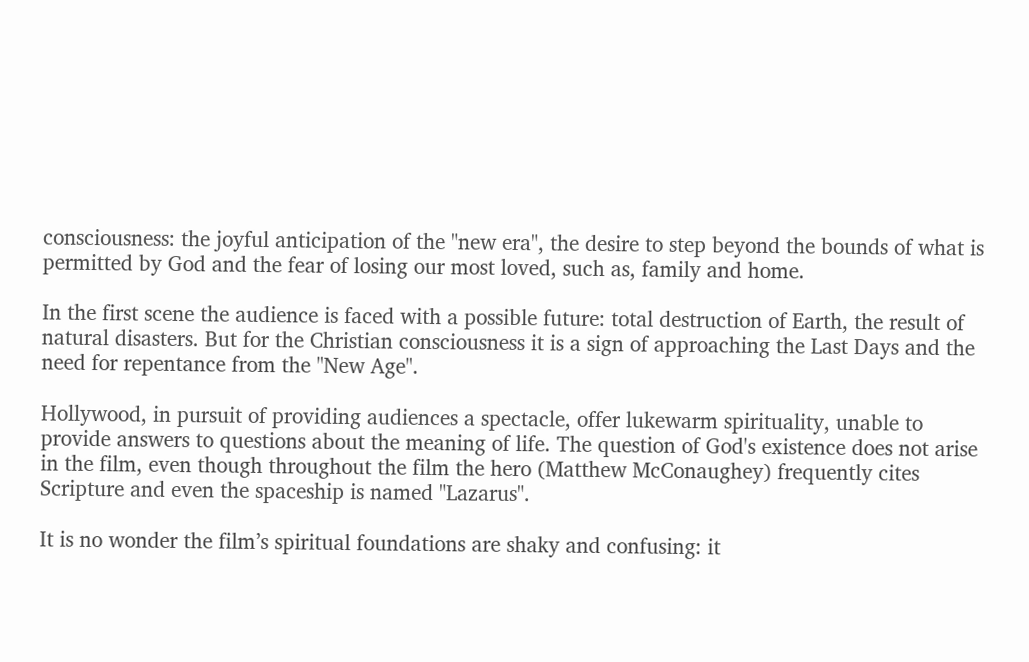consciousness: the joyful anticipation of the "new era", the desire to step beyond the bounds of what is permitted by God and the fear of losing our most loved, such as, family and home.

In the first scene the audience is faced with a possible future: total destruction of Earth, the result of natural disasters. But for the Christian consciousness it is a sign of approaching the Last Days and the need for repentance from the "New Age".

Hollywood, in pursuit of providing audiences a spectacle, offer lukewarm spirituality, unable to provide answers to questions about the meaning of life. The question of God's existence does not arise in the film, even though throughout the film the hero (Matthew McConaughey) frequently cites Scripture and even the spaceship is named "Lazarus".

It is no wonder the film’s spiritual foundations are shaky and confusing: it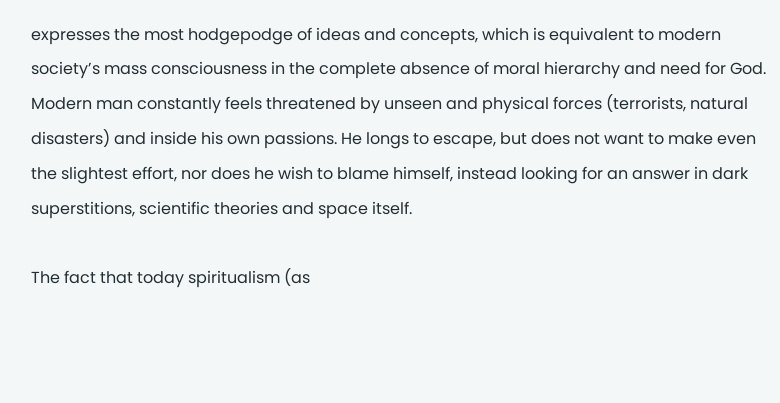expresses the most hodgepodge of ideas and concepts, which is equivalent to modern society’s mass consciousness in the complete absence of moral hierarchy and need for God. Modern man constantly feels threatened by unseen and physical forces (terrorists, natural disasters) and inside his own passions. He longs to escape, but does not want to make even the slightest effort, nor does he wish to blame himself, instead looking for an answer in dark superstitions, scientific theories and space itself.

The fact that today spiritualism (as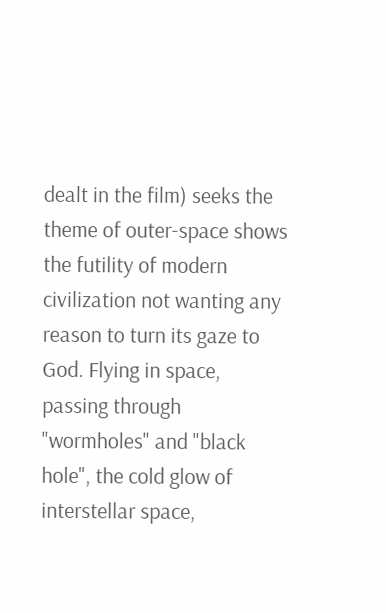dealt in the film) seeks the theme of outer-space shows the futility of modern civilization not wanting any reason to turn its gaze to God. Flying in space, passing through "wormholes" and "black hole", the cold glow of interstellar space,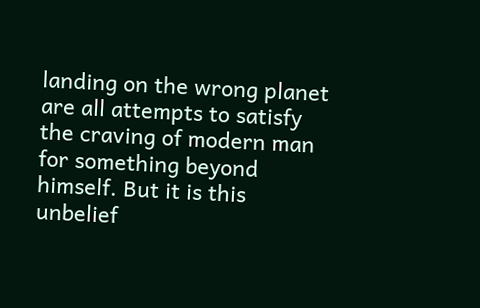landing on the wrong planet are all attempts to satisfy the craving of modern man for something beyond himself. But it is this unbelief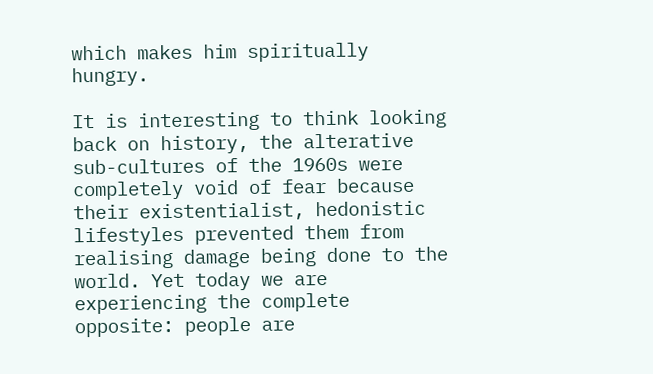which makes him spiritually hungry.

It is interesting to think looking back on history, the alterative sub-cultures of the 1960s were completely void of fear because their existentialist, hedonistic lifestyles prevented them from realising damage being done to the world. Yet today we are experiencing the complete opposite: people are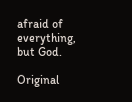afraid of everything, but God.

Original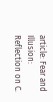article: Fear and Illusion: Reflection on C.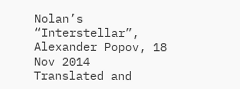Nolan’s “Interstellar”, Alexander Popov, 18 Nov 2014
Translated and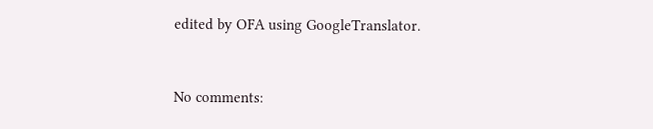edited by OFA using GoogleTranslator.


No comments: